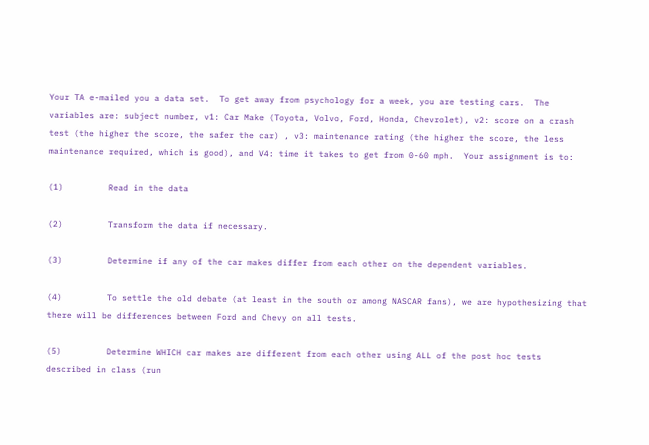Your TA e-mailed you a data set.  To get away from psychology for a week, you are testing cars.  The variables are: subject number, v1: Car Make (Toyota, Volvo, Ford, Honda, Chevrolet), v2: score on a crash test (the higher the score, the safer the car) , v3: maintenance rating (the higher the score, the less maintenance required, which is good), and V4: time it takes to get from 0-60 mph.  Your assignment is to:

(1)         Read in the data

(2)         Transform the data if necessary.

(3)         Determine if any of the car makes differ from each other on the dependent variables.

(4)         To settle the old debate (at least in the south or among NASCAR fans), we are hypothesizing that there will be differences between Ford and Chevy on all tests.

(5)         Determine WHICH car makes are different from each other using ALL of the post hoc tests described in class (run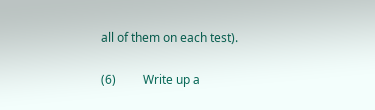all of them on each test).

(6)         Write up a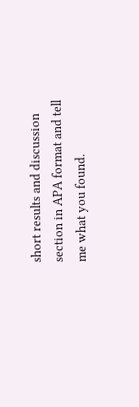short results and discussion section in APA format and tell me what you found.